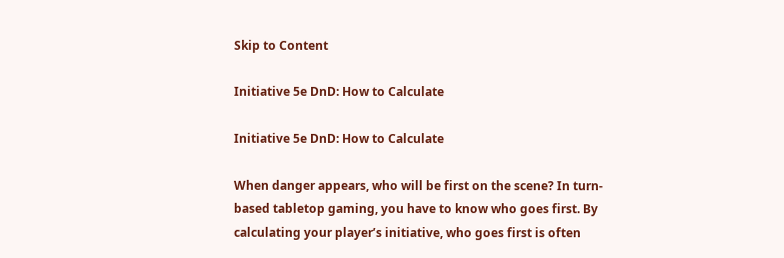Skip to Content

Initiative 5e DnD: How to Calculate

Initiative 5e DnD: How to Calculate

When danger appears, who will be first on the scene? In turn-based tabletop gaming, you have to know who goes first. By calculating your player’s initiative, who goes first is often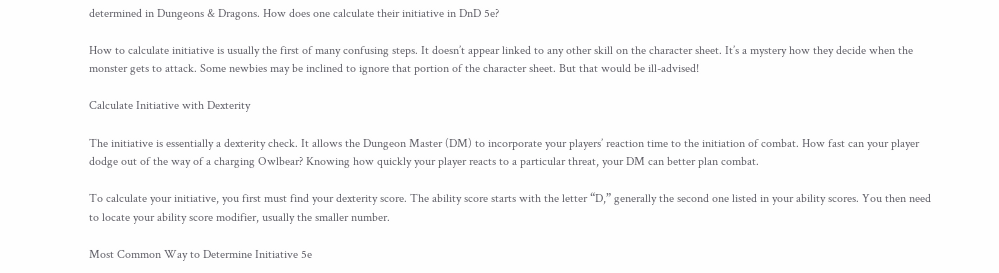determined in Dungeons & Dragons. How does one calculate their initiative in DnD 5e?

How to calculate initiative is usually the first of many confusing steps. It doesn’t appear linked to any other skill on the character sheet. It’s a mystery how they decide when the monster gets to attack. Some newbies may be inclined to ignore that portion of the character sheet. But that would be ill-advised!

Calculate Initiative with Dexterity

The initiative is essentially a dexterity check. It allows the Dungeon Master (DM) to incorporate your players’ reaction time to the initiation of combat. How fast can your player dodge out of the way of a charging Owlbear? Knowing how quickly your player reacts to a particular threat, your DM can better plan combat.

To calculate your initiative, you first must find your dexterity score. The ability score starts with the letter “D,” generally the second one listed in your ability scores. You then need to locate your ability score modifier, usually the smaller number.

Most Common Way to Determine Initiative 5e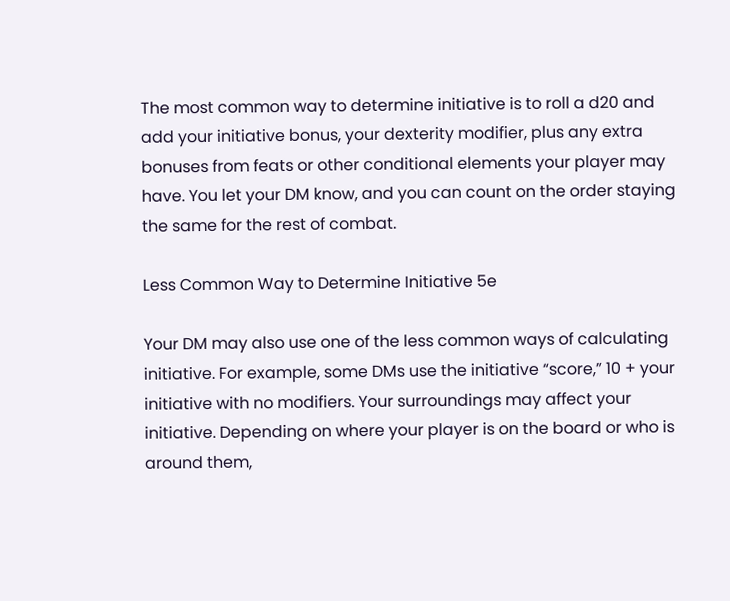The most common way to determine initiative is to roll a d20 and add your initiative bonus, your dexterity modifier, plus any extra bonuses from feats or other conditional elements your player may have. You let your DM know, and you can count on the order staying the same for the rest of combat.

Less Common Way to Determine Initiative 5e

Your DM may also use one of the less common ways of calculating initiative. For example, some DMs use the initiative “score,” 10 + your initiative with no modifiers. Your surroundings may affect your initiative. Depending on where your player is on the board or who is around them,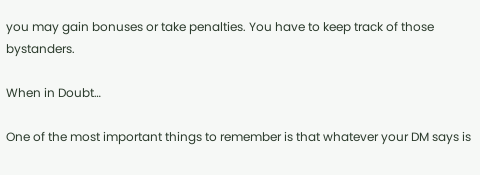you may gain bonuses or take penalties. You have to keep track of those bystanders.

When in Doubt…

One of the most important things to remember is that whatever your DM says is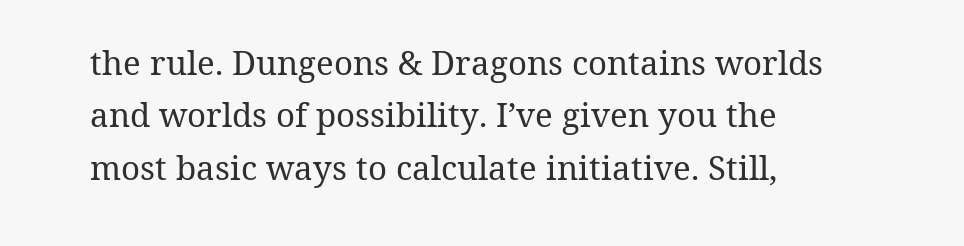the rule. Dungeons & Dragons contains worlds and worlds of possibility. I’ve given you the most basic ways to calculate initiative. Still,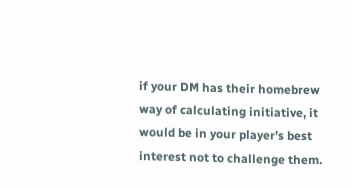if your DM has their homebrew way of calculating initiative, it would be in your player’s best interest not to challenge them.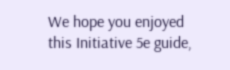We hope you enjoyed this Initiative 5e guide,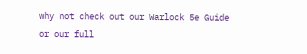why not check out our Warlock 5e Guide or our full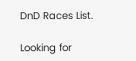DnD Races List.

Looking for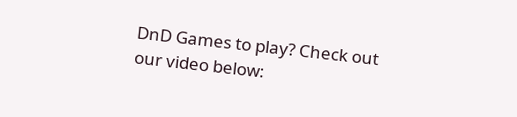DnD Games to play? Check out our video below: